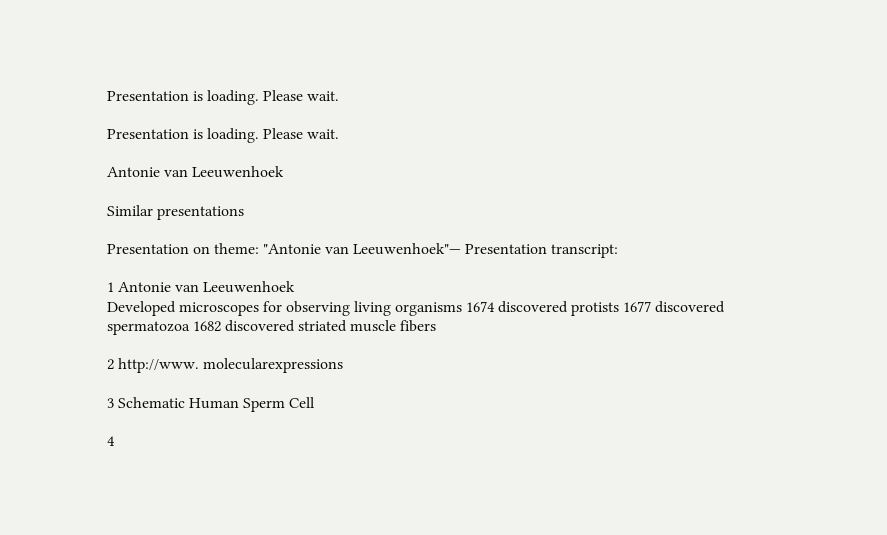Presentation is loading. Please wait.

Presentation is loading. Please wait.

Antonie van Leeuwenhoek

Similar presentations

Presentation on theme: "Antonie van Leeuwenhoek"— Presentation transcript:

1 Antonie van Leeuwenhoek
Developed microscopes for observing living organisms 1674 discovered protists 1677 discovered spermatozoa 1682 discovered striated muscle fibers

2 http://www. molecularexpressions

3 Schematic Human Sperm Cell

4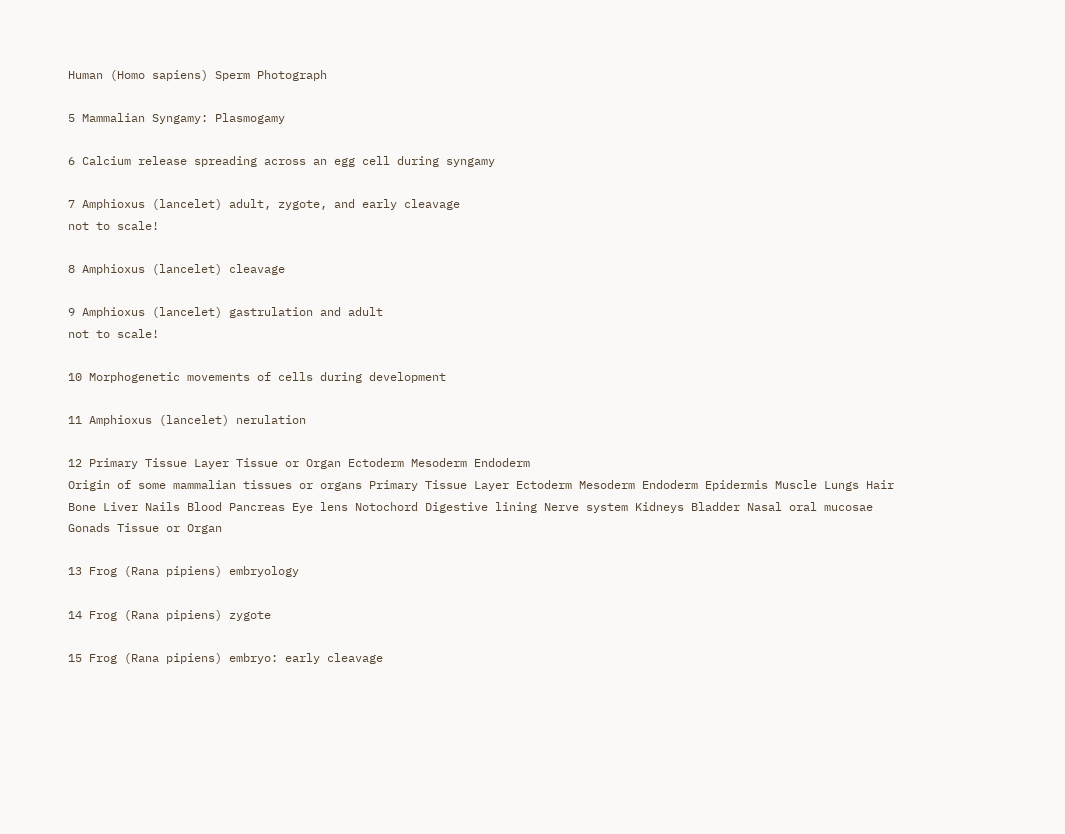Human (Homo sapiens) Sperm Photograph

5 Mammalian Syngamy: Plasmogamy

6 Calcium release spreading across an egg cell during syngamy

7 Amphioxus (lancelet) adult, zygote, and early cleavage
not to scale!

8 Amphioxus (lancelet) cleavage

9 Amphioxus (lancelet) gastrulation and adult
not to scale!

10 Morphogenetic movements of cells during development

11 Amphioxus (lancelet) nerulation

12 Primary Tissue Layer Tissue or Organ Ectoderm Mesoderm Endoderm
Origin of some mammalian tissues or organs Primary Tissue Layer Ectoderm Mesoderm Endoderm Epidermis Muscle Lungs Hair Bone Liver Nails Blood Pancreas Eye lens Notochord Digestive lining Nerve system Kidneys Bladder Nasal oral mucosae Gonads Tissue or Organ

13 Frog (Rana pipiens) embryology

14 Frog (Rana pipiens) zygote

15 Frog (Rana pipiens) embryo: early cleavage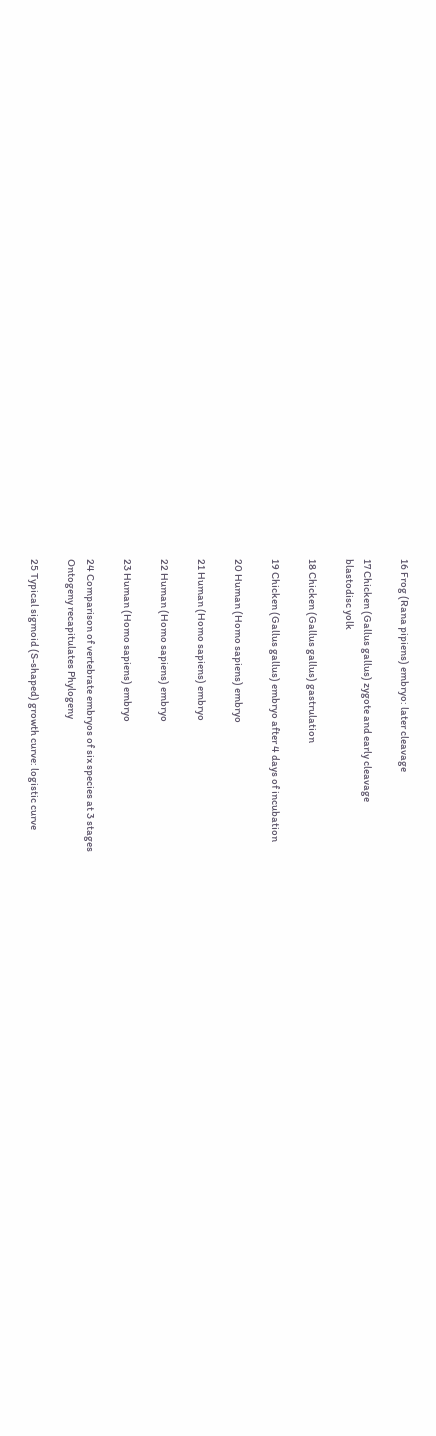16 Frog (Rana pipiens) embryo: later cleavage

17 Chicken (Gallus gallus) zygote and early cleavage
blastodisc yolk

18 Chicken (Gallus gallus) gastrulation

19 Chicken (Gallus gallus) embryo after 4 days of incubation

20 Human (Homo sapiens) embryo

21 Human (Homo sapiens) embryo

22 Human (Homo sapiens) embryo

23 Human (Homo sapiens) embryo

24 Comparison of vertebrate embryos of six species at 3 stages
Ontogeny recapitulates Phylogeny

25 Typical sigmoid (S-shaped) growth curve: logistic curve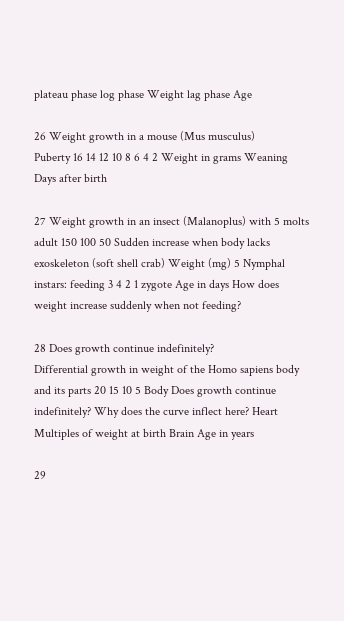plateau phase log phase Weight lag phase Age

26 Weight growth in a mouse (Mus musculus)
Puberty 16 14 12 10 8 6 4 2 Weight in grams Weaning Days after birth

27 Weight growth in an insect (Malanoplus) with 5 molts
adult 150 100 50 Sudden increase when body lacks exoskeleton (soft shell crab) Weight (mg) 5 Nymphal instars: feeding 3 4 2 1 zygote Age in days How does weight increase suddenly when not feeding?

28 Does growth continue indefinitely?
Differential growth in weight of the Homo sapiens body and its parts 20 15 10 5 Body Does growth continue indefinitely? Why does the curve inflect here? Heart Multiples of weight at birth Brain Age in years

29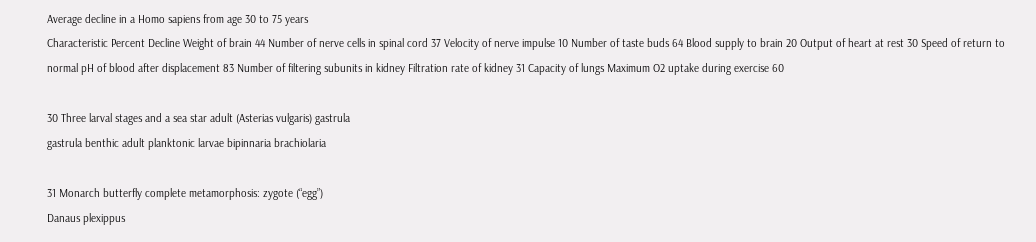Average decline in a Homo sapiens from age 30 to 75 years
Characteristic Percent Decline Weight of brain 44 Number of nerve cells in spinal cord 37 Velocity of nerve impulse 10 Number of taste buds 64 Blood supply to brain 20 Output of heart at rest 30 Speed of return to normal pH of blood after displacement 83 Number of filtering subunits in kidney Filtration rate of kidney 31 Capacity of lungs Maximum O2 uptake during exercise 60

30 Three larval stages and a sea star adult (Asterias vulgaris) gastrula
gastrula benthic adult planktonic larvae bipinnaria brachiolaria

31 Monarch butterfly complete metamorphosis: zygote (“egg”)
Danaus plexippus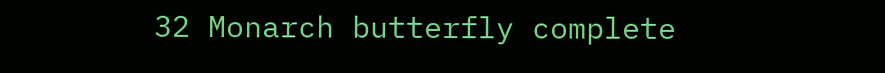32 Monarch butterfly complete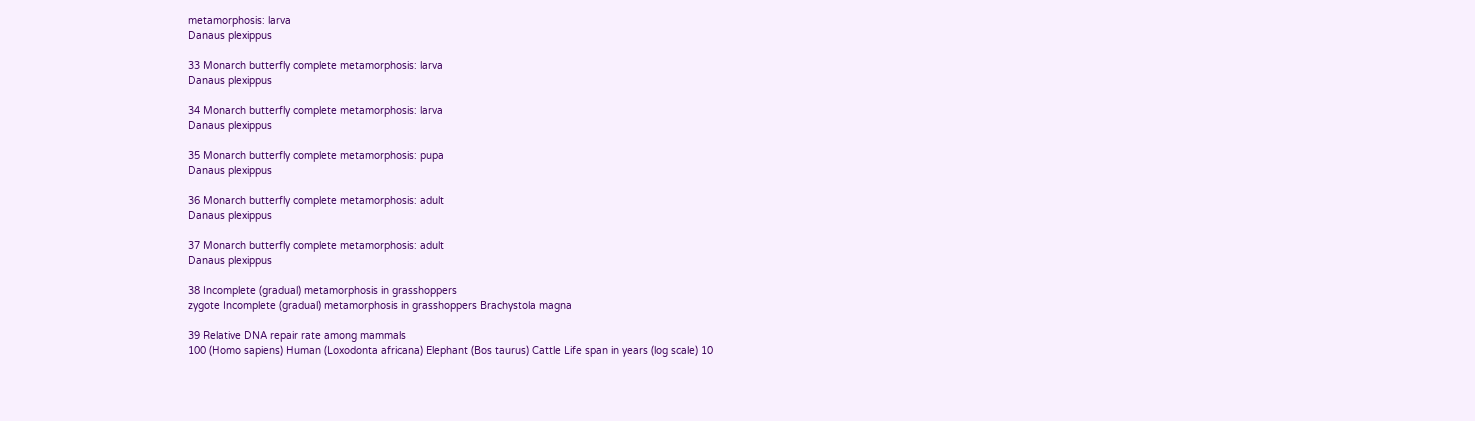metamorphosis: larva
Danaus plexippus

33 Monarch butterfly complete metamorphosis: larva
Danaus plexippus

34 Monarch butterfly complete metamorphosis: larva
Danaus plexippus

35 Monarch butterfly complete metamorphosis: pupa
Danaus plexippus

36 Monarch butterfly complete metamorphosis: adult
Danaus plexippus

37 Monarch butterfly complete metamorphosis: adult
Danaus plexippus

38 Incomplete (gradual) metamorphosis in grasshoppers
zygote Incomplete (gradual) metamorphosis in grasshoppers Brachystola magna

39 Relative DNA repair rate among mammals
100 (Homo sapiens) Human (Loxodonta africana) Elephant (Bos taurus) Cattle Life span in years (log scale) 10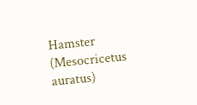Hamster (Mesocricetus auratus)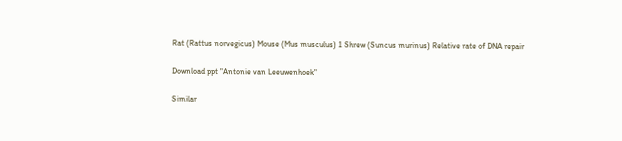Rat (Rattus norvegicus) Mouse (Mus musculus) 1 Shrew (Suncus murinus) Relative rate of DNA repair

Download ppt "Antonie van Leeuwenhoek"

Similar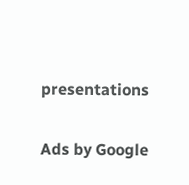presentations

Ads by Google